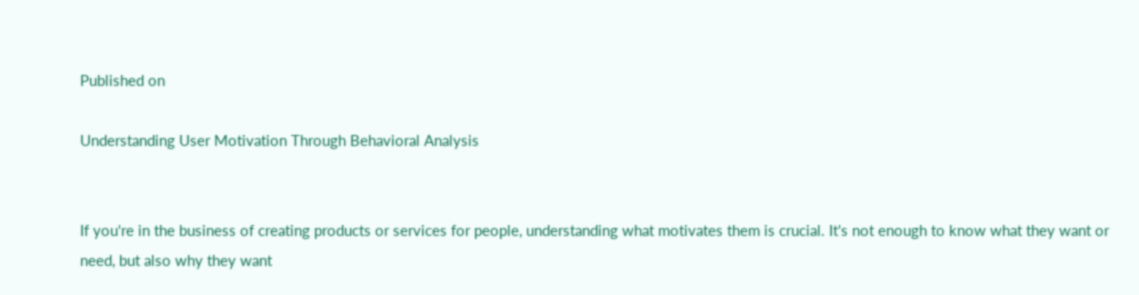Published on

Understanding User Motivation Through Behavioral Analysis


If you're in the business of creating products or services for people, understanding what motivates them is crucial. It's not enough to know what they want or need, but also why they want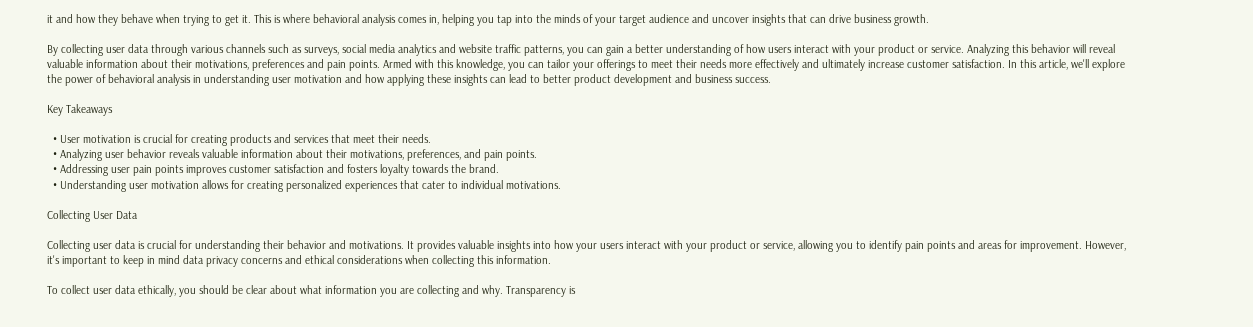it and how they behave when trying to get it. This is where behavioral analysis comes in, helping you tap into the minds of your target audience and uncover insights that can drive business growth.

By collecting user data through various channels such as surveys, social media analytics and website traffic patterns, you can gain a better understanding of how users interact with your product or service. Analyzing this behavior will reveal valuable information about their motivations, preferences and pain points. Armed with this knowledge, you can tailor your offerings to meet their needs more effectively and ultimately increase customer satisfaction. In this article, we'll explore the power of behavioral analysis in understanding user motivation and how applying these insights can lead to better product development and business success.

Key Takeaways

  • User motivation is crucial for creating products and services that meet their needs.
  • Analyzing user behavior reveals valuable information about their motivations, preferences, and pain points.
  • Addressing user pain points improves customer satisfaction and fosters loyalty towards the brand.
  • Understanding user motivation allows for creating personalized experiences that cater to individual motivations.

Collecting User Data

Collecting user data is crucial for understanding their behavior and motivations. It provides valuable insights into how your users interact with your product or service, allowing you to identify pain points and areas for improvement. However, it's important to keep in mind data privacy concerns and ethical considerations when collecting this information.

To collect user data ethically, you should be clear about what information you are collecting and why. Transparency is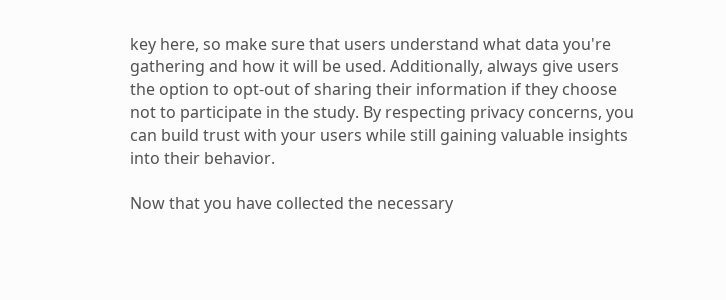key here, so make sure that users understand what data you're gathering and how it will be used. Additionally, always give users the option to opt-out of sharing their information if they choose not to participate in the study. By respecting privacy concerns, you can build trust with your users while still gaining valuable insights into their behavior.

Now that you have collected the necessary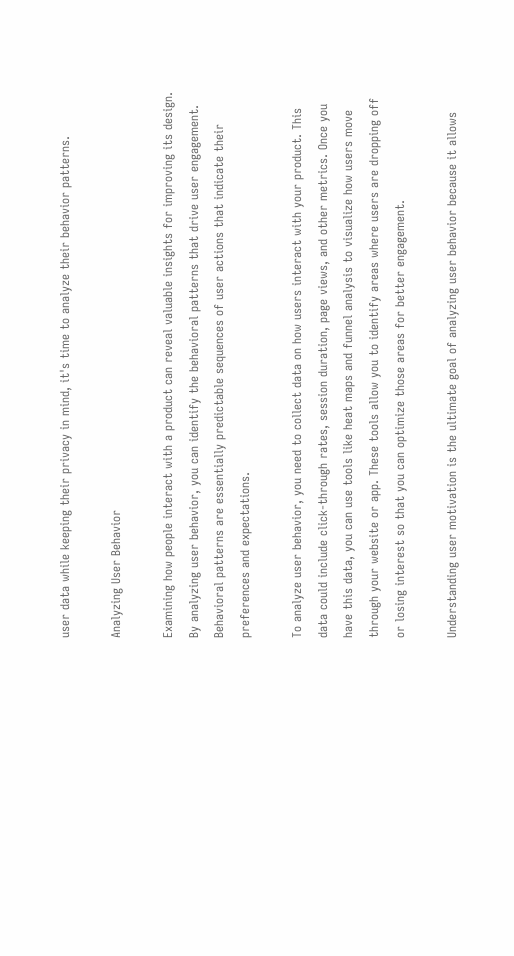user data while keeping their privacy in mind, it's time to analyze their behavior patterns.

Analyzing User Behavior

Examining how people interact with a product can reveal valuable insights for improving its design. By analyzing user behavior, you can identify the behavioral patterns that drive user engagement. Behavioral patterns are essentially predictable sequences of user actions that indicate their preferences and expectations.

To analyze user behavior, you need to collect data on how users interact with your product. This data could include click-through rates, session duration, page views, and other metrics. Once you have this data, you can use tools like heat maps and funnel analysis to visualize how users move through your website or app. These tools allow you to identify areas where users are dropping off or losing interest so that you can optimize those areas for better engagement.

Understanding user motivation is the ultimate goal of analyzing user behavior because it allows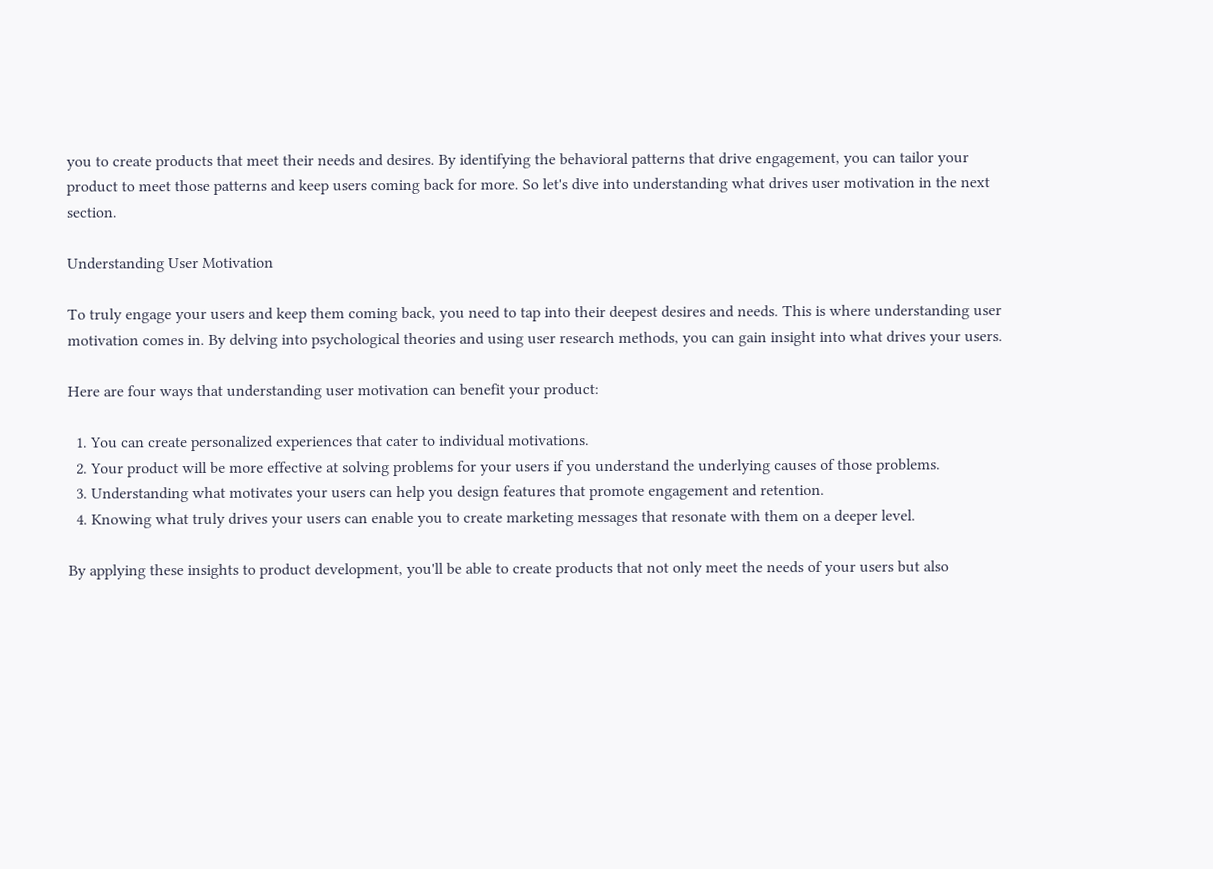you to create products that meet their needs and desires. By identifying the behavioral patterns that drive engagement, you can tailor your product to meet those patterns and keep users coming back for more. So let's dive into understanding what drives user motivation in the next section.

Understanding User Motivation

To truly engage your users and keep them coming back, you need to tap into their deepest desires and needs. This is where understanding user motivation comes in. By delving into psychological theories and using user research methods, you can gain insight into what drives your users.

Here are four ways that understanding user motivation can benefit your product:

  1. You can create personalized experiences that cater to individual motivations.
  2. Your product will be more effective at solving problems for your users if you understand the underlying causes of those problems.
  3. Understanding what motivates your users can help you design features that promote engagement and retention.
  4. Knowing what truly drives your users can enable you to create marketing messages that resonate with them on a deeper level.

By applying these insights to product development, you'll be able to create products that not only meet the needs of your users but also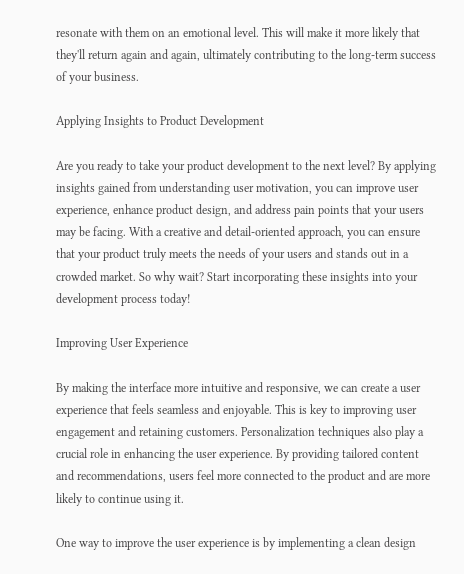resonate with them on an emotional level. This will make it more likely that they'll return again and again, ultimately contributing to the long-term success of your business.

Applying Insights to Product Development

Are you ready to take your product development to the next level? By applying insights gained from understanding user motivation, you can improve user experience, enhance product design, and address pain points that your users may be facing. With a creative and detail-oriented approach, you can ensure that your product truly meets the needs of your users and stands out in a crowded market. So why wait? Start incorporating these insights into your development process today!

Improving User Experience

By making the interface more intuitive and responsive, we can create a user experience that feels seamless and enjoyable. This is key to improving user engagement and retaining customers. Personalization techniques also play a crucial role in enhancing the user experience. By providing tailored content and recommendations, users feel more connected to the product and are more likely to continue using it.

One way to improve the user experience is by implementing a clean design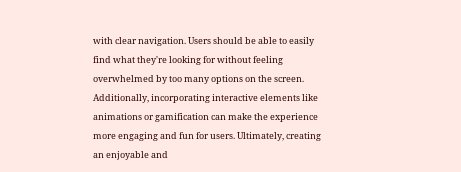with clear navigation. Users should be able to easily find what they're looking for without feeling overwhelmed by too many options on the screen. Additionally, incorporating interactive elements like animations or gamification can make the experience more engaging and fun for users. Ultimately, creating an enjoyable and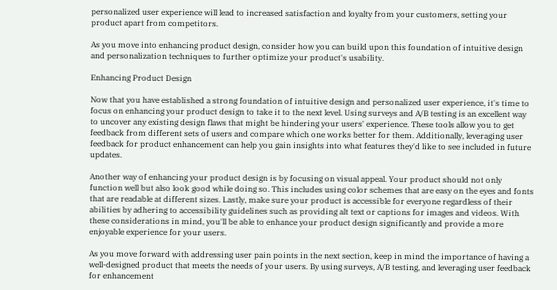personalized user experience will lead to increased satisfaction and loyalty from your customers, setting your product apart from competitors.

As you move into enhancing product design, consider how you can build upon this foundation of intuitive design and personalization techniques to further optimize your product's usability.

Enhancing Product Design

Now that you have established a strong foundation of intuitive design and personalized user experience, it's time to focus on enhancing your product design to take it to the next level. Using surveys and A/B testing is an excellent way to uncover any existing design flaws that might be hindering your users' experience. These tools allow you to get feedback from different sets of users and compare which one works better for them. Additionally, leveraging user feedback for product enhancement can help you gain insights into what features they'd like to see included in future updates.

Another way of enhancing your product design is by focusing on visual appeal. Your product should not only function well but also look good while doing so. This includes using color schemes that are easy on the eyes and fonts that are readable at different sizes. Lastly, make sure your product is accessible for everyone regardless of their abilities by adhering to accessibility guidelines such as providing alt text or captions for images and videos. With these considerations in mind, you'll be able to enhance your product design significantly and provide a more enjoyable experience for your users.

As you move forward with addressing user pain points in the next section, keep in mind the importance of having a well-designed product that meets the needs of your users. By using surveys, A/B testing, and leveraging user feedback for enhancement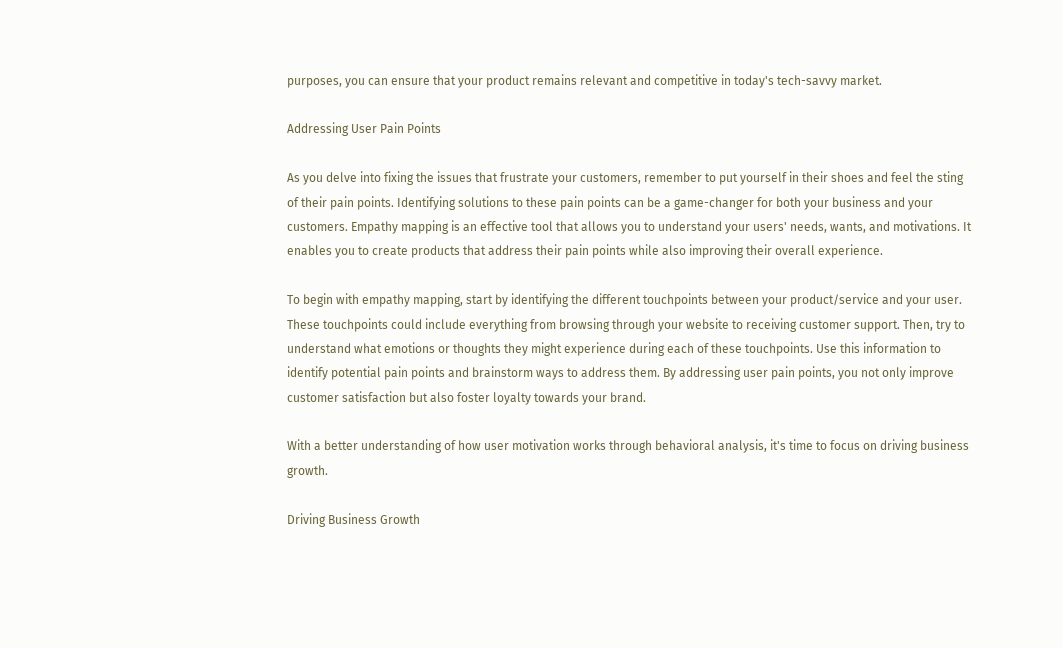purposes, you can ensure that your product remains relevant and competitive in today's tech-savvy market.

Addressing User Pain Points

As you delve into fixing the issues that frustrate your customers, remember to put yourself in their shoes and feel the sting of their pain points. Identifying solutions to these pain points can be a game-changer for both your business and your customers. Empathy mapping is an effective tool that allows you to understand your users' needs, wants, and motivations. It enables you to create products that address their pain points while also improving their overall experience.

To begin with empathy mapping, start by identifying the different touchpoints between your product/service and your user. These touchpoints could include everything from browsing through your website to receiving customer support. Then, try to understand what emotions or thoughts they might experience during each of these touchpoints. Use this information to identify potential pain points and brainstorm ways to address them. By addressing user pain points, you not only improve customer satisfaction but also foster loyalty towards your brand.

With a better understanding of how user motivation works through behavioral analysis, it's time to focus on driving business growth.

Driving Business Growth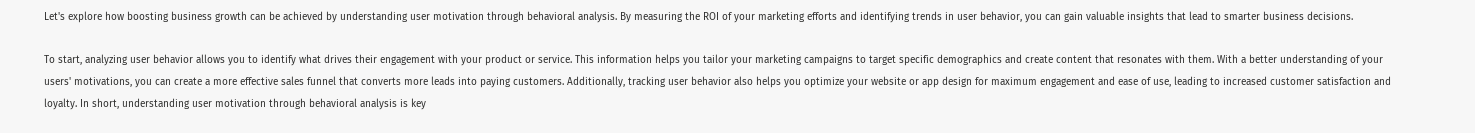Let's explore how boosting business growth can be achieved by understanding user motivation through behavioral analysis. By measuring the ROI of your marketing efforts and identifying trends in user behavior, you can gain valuable insights that lead to smarter business decisions.

To start, analyzing user behavior allows you to identify what drives their engagement with your product or service. This information helps you tailor your marketing campaigns to target specific demographics and create content that resonates with them. With a better understanding of your users' motivations, you can create a more effective sales funnel that converts more leads into paying customers. Additionally, tracking user behavior also helps you optimize your website or app design for maximum engagement and ease of use, leading to increased customer satisfaction and loyalty. In short, understanding user motivation through behavioral analysis is key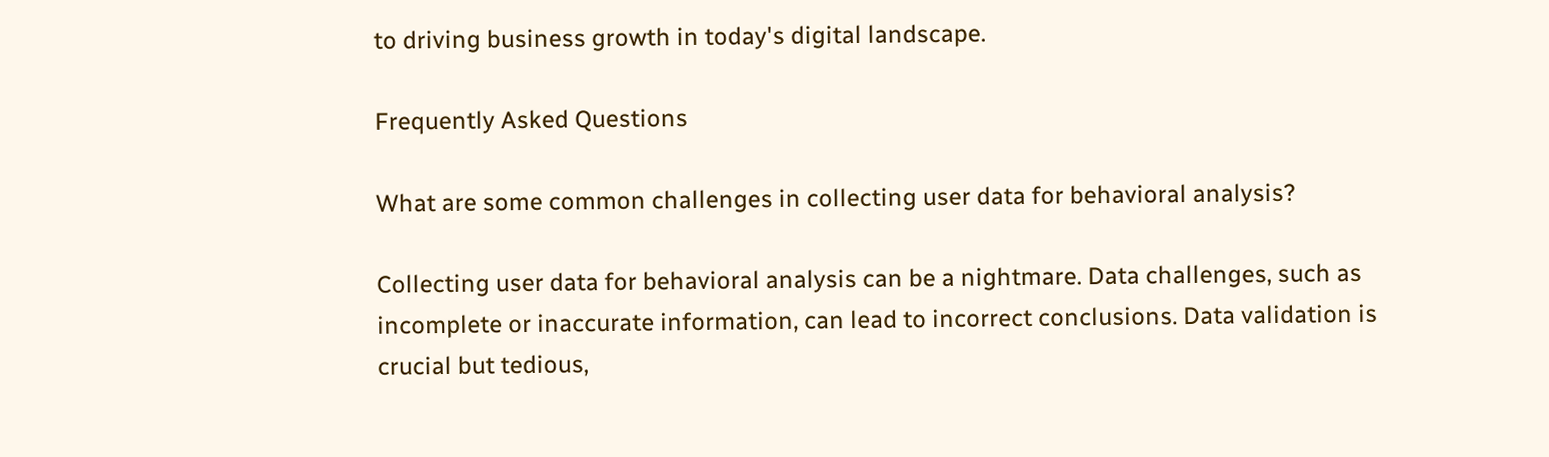to driving business growth in today's digital landscape.

Frequently Asked Questions

What are some common challenges in collecting user data for behavioral analysis?

Collecting user data for behavioral analysis can be a nightmare. Data challenges, such as incomplete or inaccurate information, can lead to incorrect conclusions. Data validation is crucial but tedious,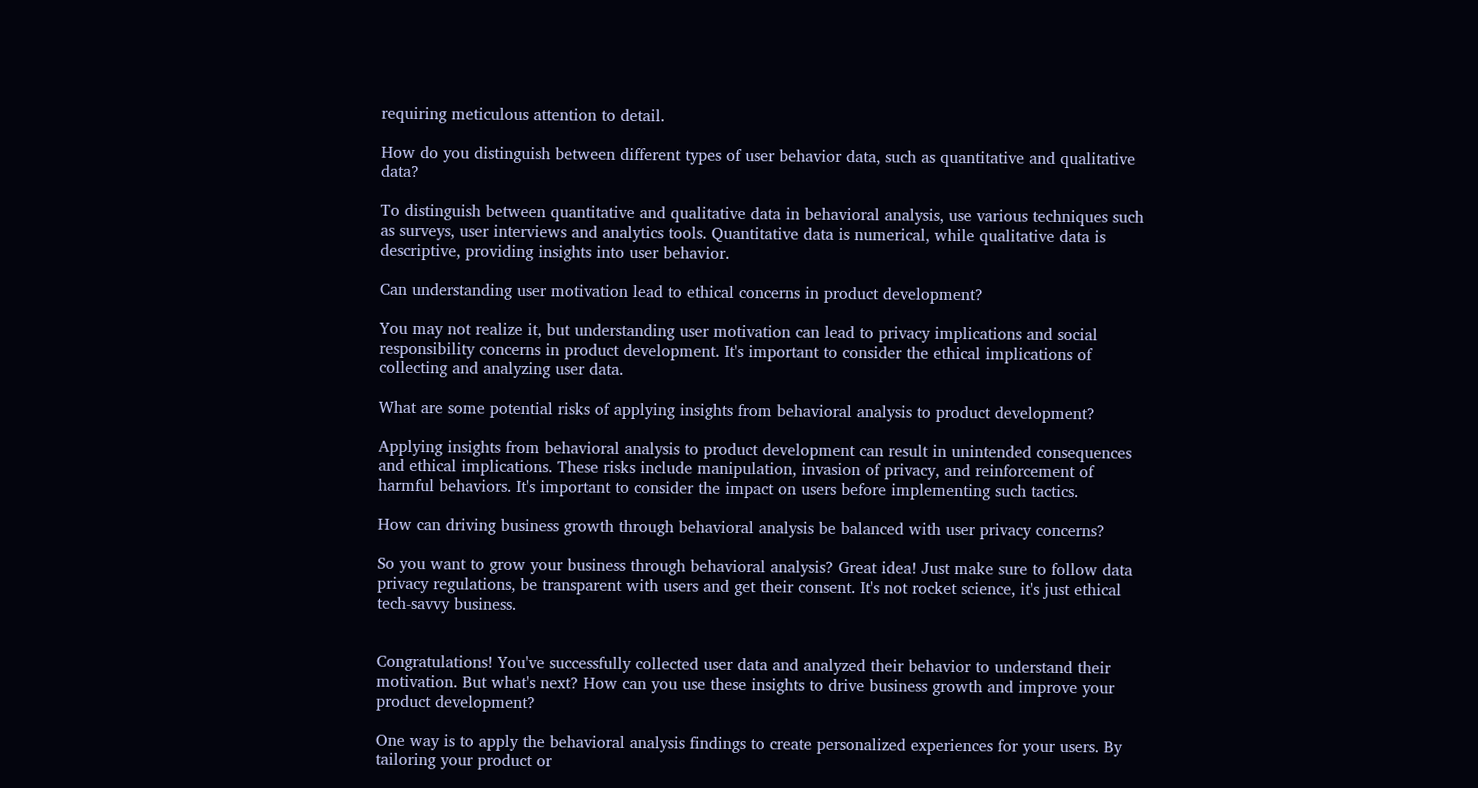requiring meticulous attention to detail.

How do you distinguish between different types of user behavior data, such as quantitative and qualitative data?

To distinguish between quantitative and qualitative data in behavioral analysis, use various techniques such as surveys, user interviews and analytics tools. Quantitative data is numerical, while qualitative data is descriptive, providing insights into user behavior.

Can understanding user motivation lead to ethical concerns in product development?

You may not realize it, but understanding user motivation can lead to privacy implications and social responsibility concerns in product development. It's important to consider the ethical implications of collecting and analyzing user data.

What are some potential risks of applying insights from behavioral analysis to product development?

Applying insights from behavioral analysis to product development can result in unintended consequences and ethical implications. These risks include manipulation, invasion of privacy, and reinforcement of harmful behaviors. It's important to consider the impact on users before implementing such tactics.

How can driving business growth through behavioral analysis be balanced with user privacy concerns?

So you want to grow your business through behavioral analysis? Great idea! Just make sure to follow data privacy regulations, be transparent with users and get their consent. It's not rocket science, it's just ethical tech-savvy business.


Congratulations! You've successfully collected user data and analyzed their behavior to understand their motivation. But what's next? How can you use these insights to drive business growth and improve your product development?

One way is to apply the behavioral analysis findings to create personalized experiences for your users. By tailoring your product or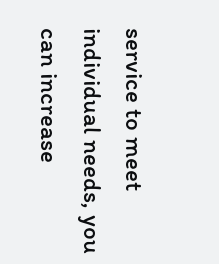service to meet individual needs, you can increase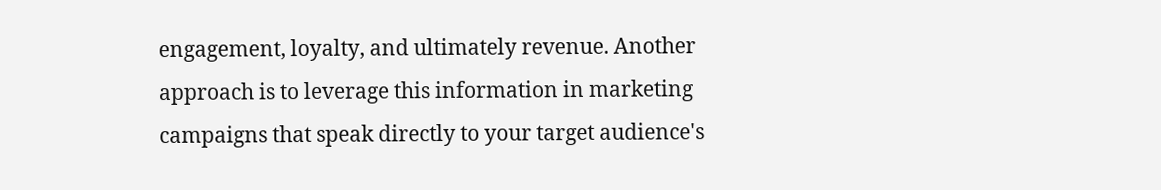engagement, loyalty, and ultimately revenue. Another approach is to leverage this information in marketing campaigns that speak directly to your target audience's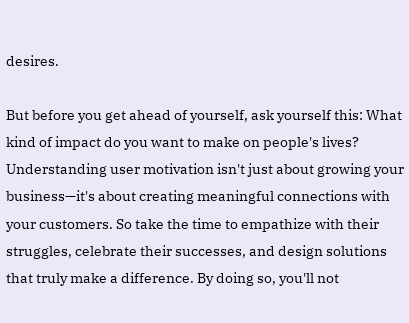desires.

But before you get ahead of yourself, ask yourself this: What kind of impact do you want to make on people's lives? Understanding user motivation isn't just about growing your business—it's about creating meaningful connections with your customers. So take the time to empathize with their struggles, celebrate their successes, and design solutions that truly make a difference. By doing so, you'll not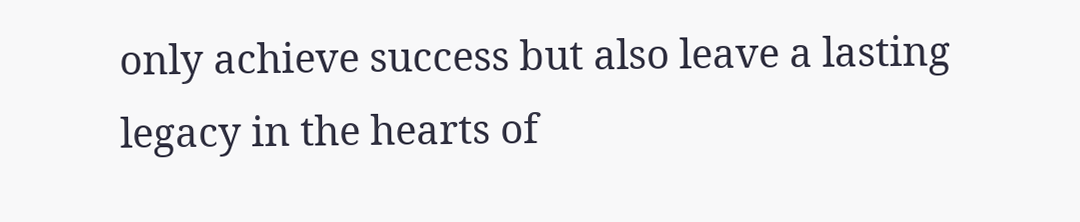only achieve success but also leave a lasting legacy in the hearts of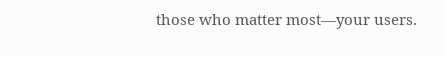those who matter most—your users.